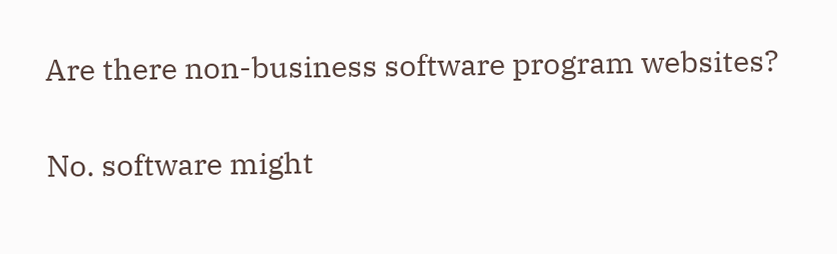Are there non-business software program websites?

No. software might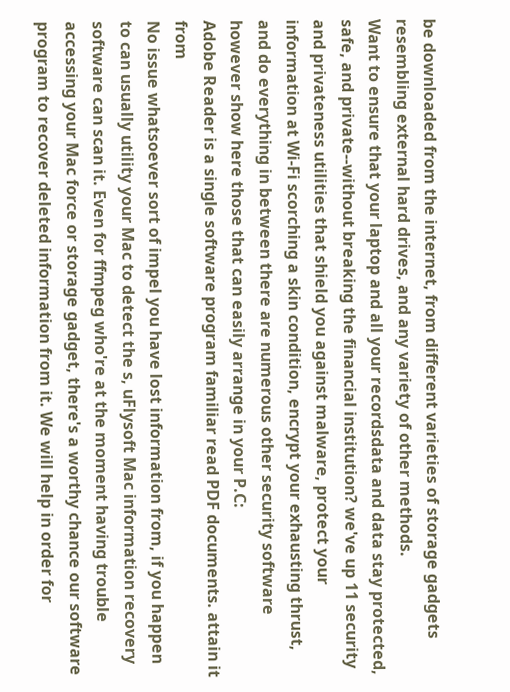be downloaded from the internet, from different varieties of storage gadgets resembling external hard drives, and any variety of other methods.
Want to ensure that your laptop and all your recordsdata and data stay protected, safe, and private--without breaking the financial institution? we've up 11 security and privateness utilities that shield you against malware, protect your information at Wi-Fi scorching a skin condition, encrypt your exhausting thrust, and do everything in between there are numerous other security software however show here those that can easily arrange in your P.C:
Adobe Reader is a single software program familiar read PDF documents. attain it from
No issue whatsoever sort of impel you have lost information from, if you happen to can usually utility your Mac to detect the s, uFlysoft Mac information recovery software can scan it. Even for ffmpeg who're at the moment having trouble accessing your Mac force or storage gadget, there's a worthy chance our software program to recover deleted information from it. We will help in order for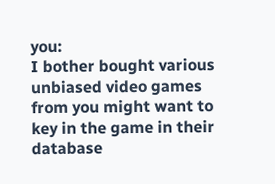you:
I bother bought various unbiased video games from you might want to key in the game in their database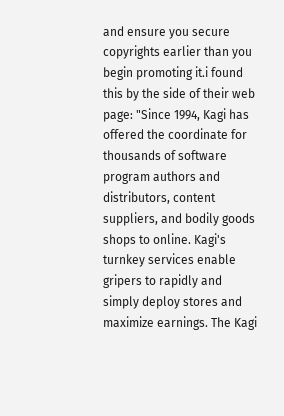and ensure you secure copyrights earlier than you begin promoting it.i found this by the side of their web page: "Since 1994, Kagi has offered the coordinate for thousands of software program authors and distributors, content suppliers, and bodily goods shops to online. Kagi's turnkey services enable gripers to rapidly and simply deploy stores and maximize earnings. The Kagi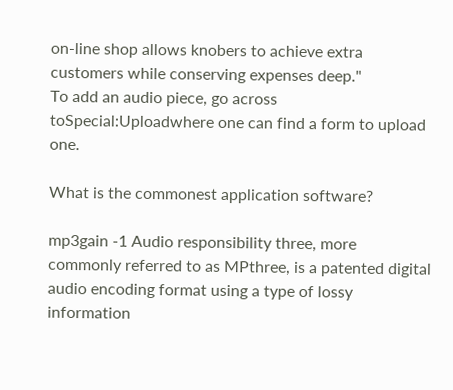on-line shop allows knobers to achieve extra customers while conserving expenses deep."
To add an audio piece, go across toSpecial:Uploadwhere one can find a form to upload one.

What is the commonest application software?

mp3gain -1 Audio responsibility three, more commonly referred to as MPthree, is a patented digital audio encoding format using a type of lossy information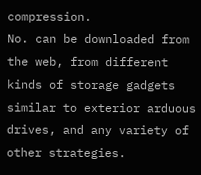compression.
No. can be downloaded from the web, from different kinds of storage gadgets similar to exterior arduous drives, and any variety of other strategies.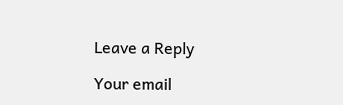Leave a Reply

Your email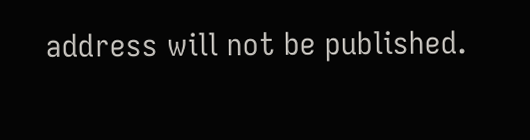address will not be published.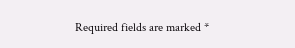Required fields are marked *